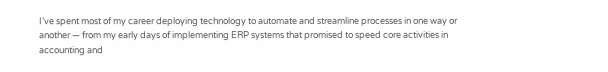I’ve spent most of my career deploying technology to automate and streamline processes in one way or another — from my early days of implementing ERP systems that promised to speed core activities in accounting and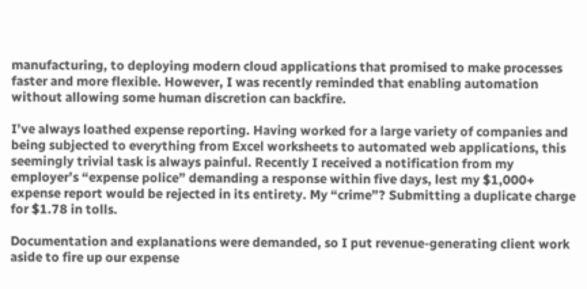manufacturing, to deploying modern cloud applications that promised to make processes faster and more flexible. However, I was recently reminded that enabling automation without allowing some human discretion can backfire.

I’ve always loathed expense reporting. Having worked for a large variety of companies and being subjected to everything from Excel worksheets to automated web applications, this seemingly trivial task is always painful. Recently I received a notification from my employer’s “expense police” demanding a response within five days, lest my $1,000+ expense report would be rejected in its entirety. My “crime”? Submitting a duplicate charge for $1.78 in tolls.

Documentation and explanations were demanded, so I put revenue-generating client work aside to fire up our expense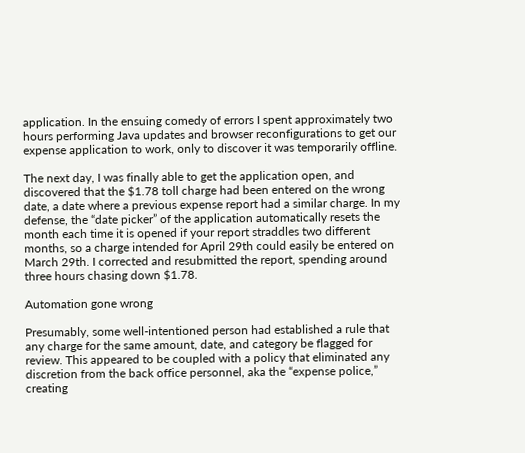application. In the ensuing comedy of errors I spent approximately two hours performing Java updates and browser reconfigurations to get our expense application to work, only to discover it was temporarily offline.

The next day, I was finally able to get the application open, and discovered that the $1.78 toll charge had been entered on the wrong date, a date where a previous expense report had a similar charge. In my defense, the “date picker” of the application automatically resets the month each time it is opened if your report straddles two different months, so a charge intended for April 29th could easily be entered on March 29th. I corrected and resubmitted the report, spending around three hours chasing down $1.78.

Automation gone wrong

Presumably, some well-intentioned person had established a rule that any charge for the same amount, date, and category be flagged for review. This appeared to be coupled with a policy that eliminated any discretion from the back office personnel, aka the “expense police,” creating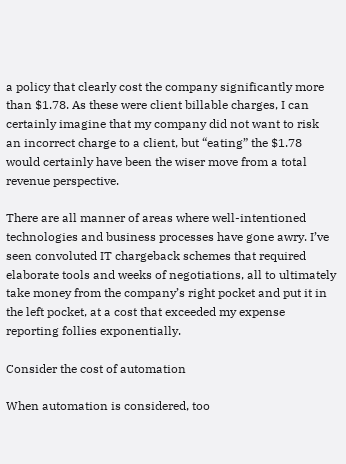a policy that clearly cost the company significantly more than $1.78. As these were client billable charges, I can certainly imagine that my company did not want to risk an incorrect charge to a client, but “eating” the $1.78 would certainly have been the wiser move from a total revenue perspective.

There are all manner of areas where well-intentioned technologies and business processes have gone awry. I’ve seen convoluted IT chargeback schemes that required elaborate tools and weeks of negotiations, all to ultimately take money from the company’s right pocket and put it in the left pocket, at a cost that exceeded my expense reporting follies exponentially.

Consider the cost of automation

When automation is considered, too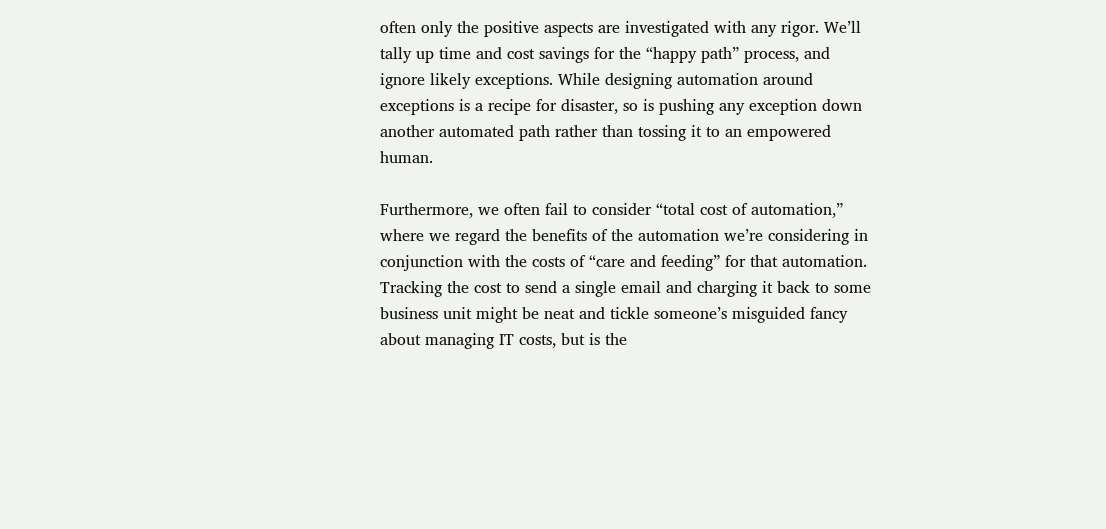often only the positive aspects are investigated with any rigor. We’ll tally up time and cost savings for the “happy path” process, and ignore likely exceptions. While designing automation around exceptions is a recipe for disaster, so is pushing any exception down another automated path rather than tossing it to an empowered human.

Furthermore, we often fail to consider “total cost of automation,” where we regard the benefits of the automation we’re considering in conjunction with the costs of “care and feeding” for that automation. Tracking the cost to send a single email and charging it back to some business unit might be neat and tickle someone’s misguided fancy about managing IT costs, but is the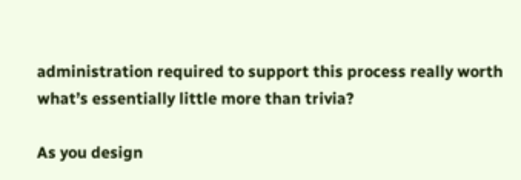administration required to support this process really worth what’s essentially little more than trivia?

As you design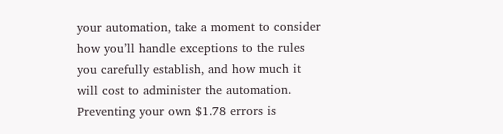your automation, take a moment to consider how you’ll handle exceptions to the rules you carefully establish, and how much it will cost to administer the automation. Preventing your own $1.78 errors is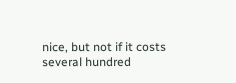nice, but not if it costs several hundred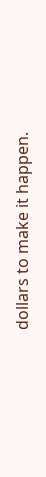dollars to make it happen.